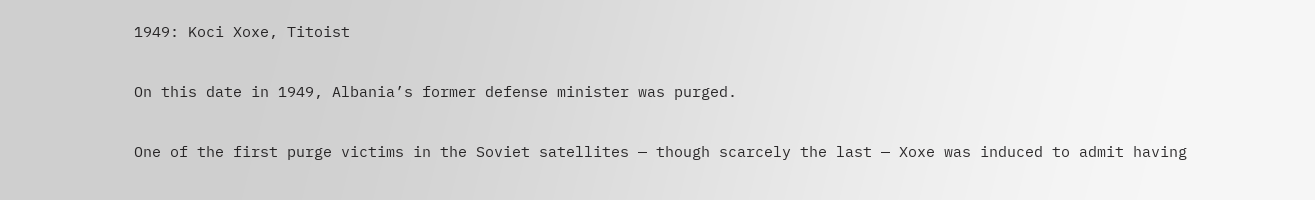1949: Koci Xoxe, Titoist

On this date in 1949, Albania’s former defense minister was purged.

One of the first purge victims in the Soviet satellites — though scarcely the last — Xoxe was induced to admit having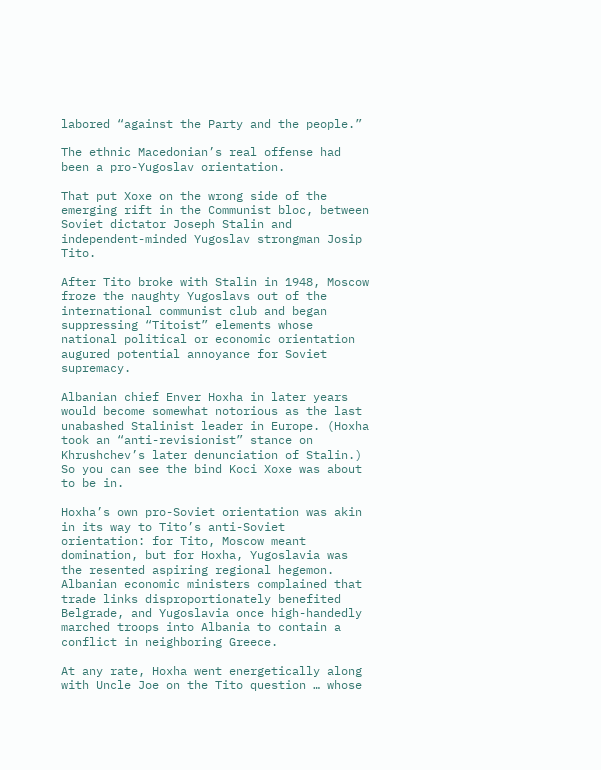labored “against the Party and the people.”

The ethnic Macedonian’s real offense had been a pro-Yugoslav orientation.

That put Xoxe on the wrong side of the emerging rift in the Communist bloc, between Soviet dictator Joseph Stalin and independent-minded Yugoslav strongman Josip Tito.

After Tito broke with Stalin in 1948, Moscow froze the naughty Yugoslavs out of the international communist club and began suppressing “Titoist” elements whose national political or economic orientation augured potential annoyance for Soviet supremacy.

Albanian chief Enver Hoxha in later years would become somewhat notorious as the last unabashed Stalinist leader in Europe. (Hoxha took an “anti-revisionist” stance on Khrushchev’s later denunciation of Stalin.) So you can see the bind Koci Xoxe was about to be in.

Hoxha’s own pro-Soviet orientation was akin in its way to Tito’s anti-Soviet orientation: for Tito, Moscow meant domination, but for Hoxha, Yugoslavia was the resented aspiring regional hegemon. Albanian economic ministers complained that trade links disproportionately benefited Belgrade, and Yugoslavia once high-handedly marched troops into Albania to contain a conflict in neighboring Greece.

At any rate, Hoxha went energetically along with Uncle Joe on the Tito question … whose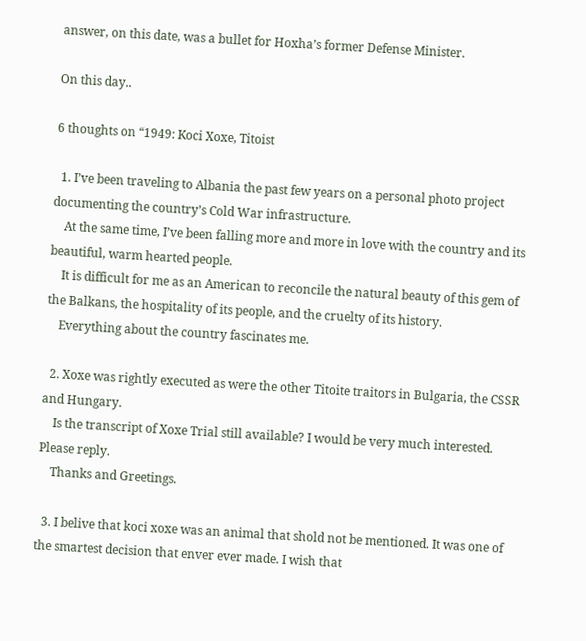answer, on this date, was a bullet for Hoxha’s former Defense Minister.

On this day..

6 thoughts on “1949: Koci Xoxe, Titoist

  1. I’ve been traveling to Albania the past few years on a personal photo project documenting the country’s Cold War infrastructure.
    At the same time, I’ve been falling more and more in love with the country and its beautiful, warm hearted people.
    It is difficult for me as an American to reconcile the natural beauty of this gem of the Balkans, the hospitality of its people, and the cruelty of its history.
    Everything about the country fascinates me.

  2. Xoxe was rightly executed as were the other Titoite traitors in Bulgaria, the CSSR and Hungary.
    Is the transcript of Xoxe Trial still available? I would be very much interested. Please reply.
    Thanks and Greetings.

  3. I belive that koci xoxe was an animal that shold not be mentioned. It was one of the smartest decision that enver ever made. I wish that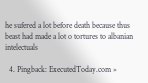he sufered a lot before death because thus beast had made a lot o tortures to albanian intelectuals

  4. Pingback: ExecutedToday.com »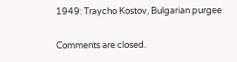1949: Traycho Kostov, Bulgarian purgee

Comments are closed.